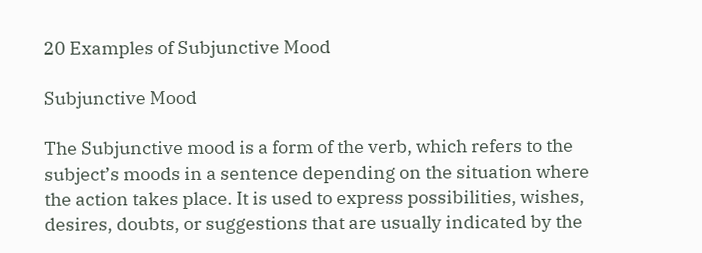20 Examples of Subjunctive Mood

Subjunctive Mood

The Subjunctive mood is a form of the verb, which refers to the subject’s moods in a sentence depending on the situation where the action takes place. It is used to express possibilities, wishes, desires, doubts, or suggestions that are usually indicated by the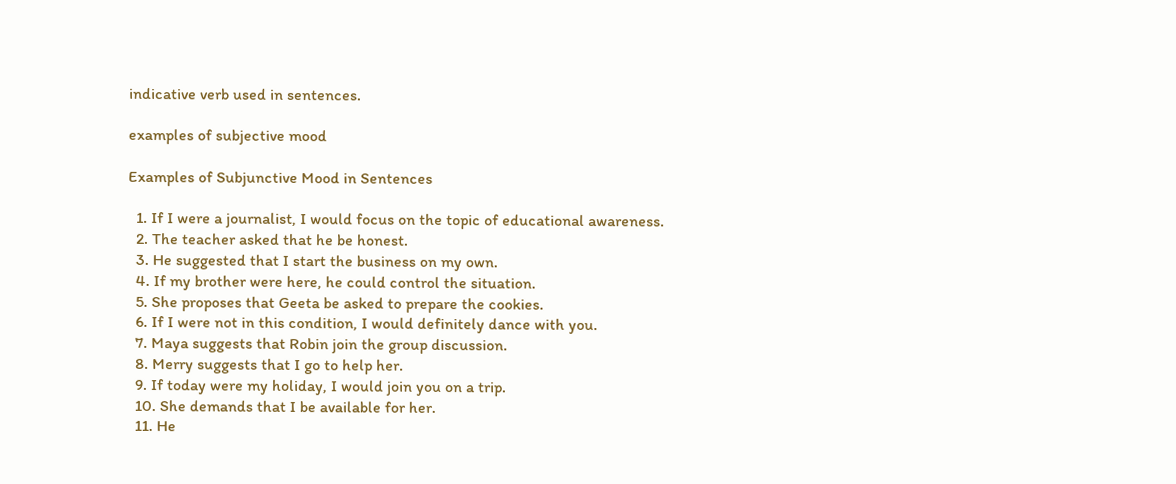indicative verb used in sentences.

examples of subjective mood

Examples of Subjunctive Mood in Sentences

  1. If I were a journalist, I would focus on the topic of educational awareness.
  2. The teacher asked that he be honest.
  3. He suggested that I start the business on my own.
  4. If my brother were here, he could control the situation.
  5. She proposes that Geeta be asked to prepare the cookies.
  6. If I were not in this condition, I would definitely dance with you.
  7. Maya suggests that Robin join the group discussion.
  8. Merry suggests that I go to help her.
  9. If today were my holiday, I would join you on a trip.
  10. She demands that I be available for her.
  11. He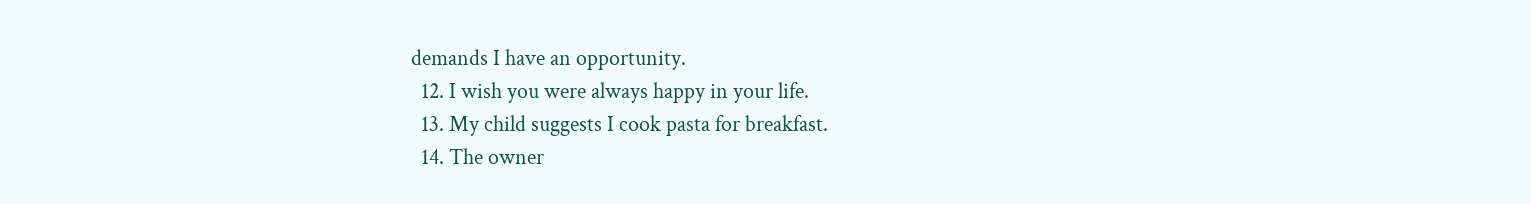demands I have an opportunity.
  12. I wish you were always happy in your life.
  13. My child suggests I cook pasta for breakfast.
  14. The owner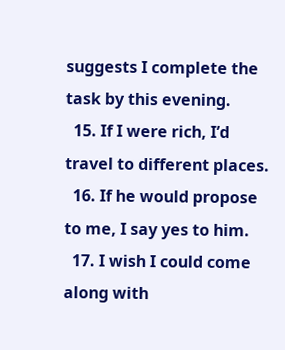suggests I complete the task by this evening.
  15. If I were rich, I’d travel to different places.
  16. If he would propose to me, I say yes to him.
  17. I wish I could come along with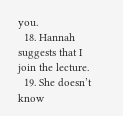you.
  18. Hannah suggests that I join the lecture.
  19. She doesn’t know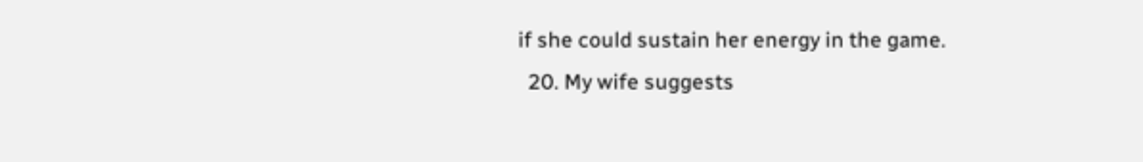if she could sustain her energy in the game.
  20. My wife suggests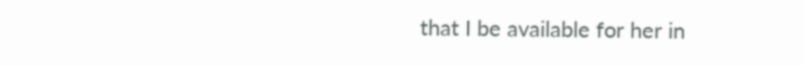that I be available for her in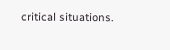critical situations.